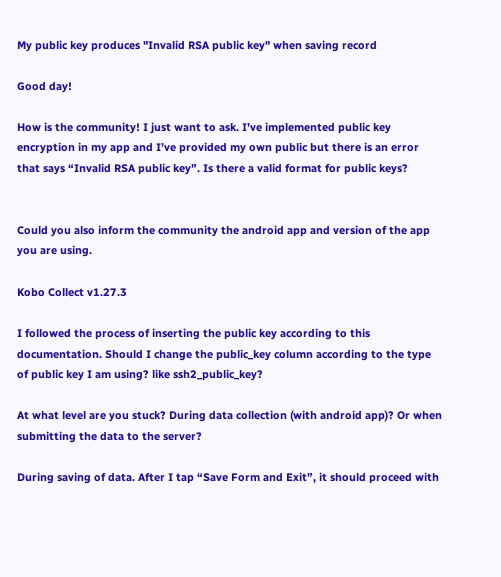My public key produces "Invalid RSA public key" when saving record

Good day!

How is the community! I just want to ask. I’ve implemented public key encryption in my app and I’ve provided my own public but there is an error that says “Invalid RSA public key”. Is there a valid format for public keys?


Could you also inform the community the android app and version of the app you are using.

Kobo Collect v1.27.3

I followed the process of inserting the public key according to this documentation. Should I change the public_key column according to the type of public key I am using? like ssh2_public_key?

At what level are you stuck? During data collection (with android app)? Or when submitting the data to the server?

During saving of data. After I tap “Save Form and Exit”, it should proceed with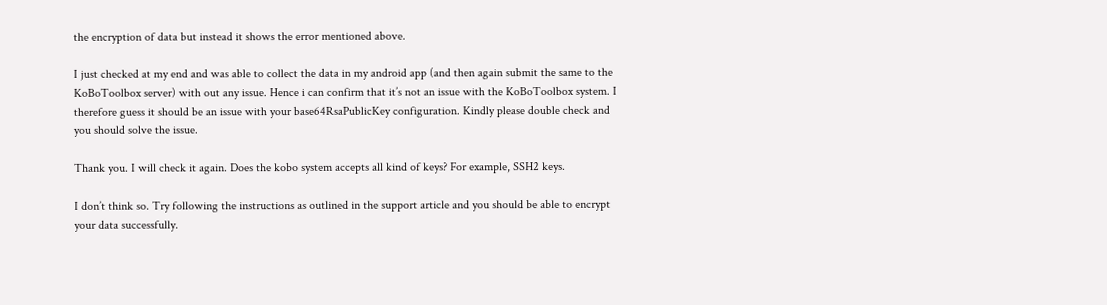the encryption of data but instead it shows the error mentioned above.

I just checked at my end and was able to collect the data in my android app (and then again submit the same to the KoBoToolbox server) with out any issue. Hence i can confirm that it’s not an issue with the KoBoToolbox system. I therefore guess it should be an issue with your base64RsaPublicKey configuration. Kindly please double check and you should solve the issue.

Thank you. I will check it again. Does the kobo system accepts all kind of keys? For example, SSH2 keys.

I don’t think so. Try following the instructions as outlined in the support article and you should be able to encrypt your data successfully.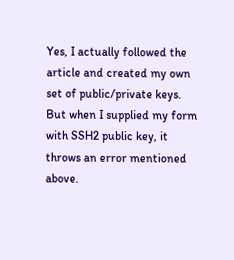Yes, I actually followed the article and created my own set of public/private keys. But when I supplied my form with SSH2 public key, it throws an error mentioned above.